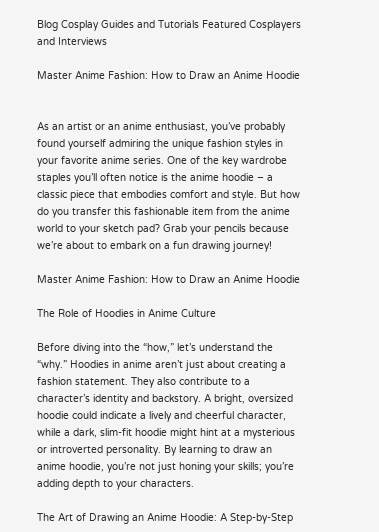Blog Cosplay Guides and Tutorials Featured Cosplayers and Interviews

Master Anime Fashion: How to Draw an Anime Hoodie


As an artist or an anime enthusiast, you’ve probably found yourself admiring the unique fashion styles in your favorite anime series. One of the key wardrobe staples you’ll often notice is the anime hoodie – a classic piece that embodies comfort and style. But how do you transfer this fashionable item from the anime world to your sketch pad? Grab your pencils because we’re about to embark on a fun drawing journey!

Master Anime Fashion: How to Draw an Anime Hoodie

The Role of Hoodies in Anime Culture

Before diving into the “how,” let’s understand the “why.” Hoodies in anime aren’t just about creating a fashion statement. They also contribute to a character’s identity and backstory. A bright, oversized hoodie could indicate a lively and cheerful character, while a dark, slim-fit hoodie might hint at a mysterious or introverted personality. By learning to draw an anime hoodie, you’re not just honing your skills; you’re adding depth to your characters.

The Art of Drawing an Anime Hoodie: A Step-by-Step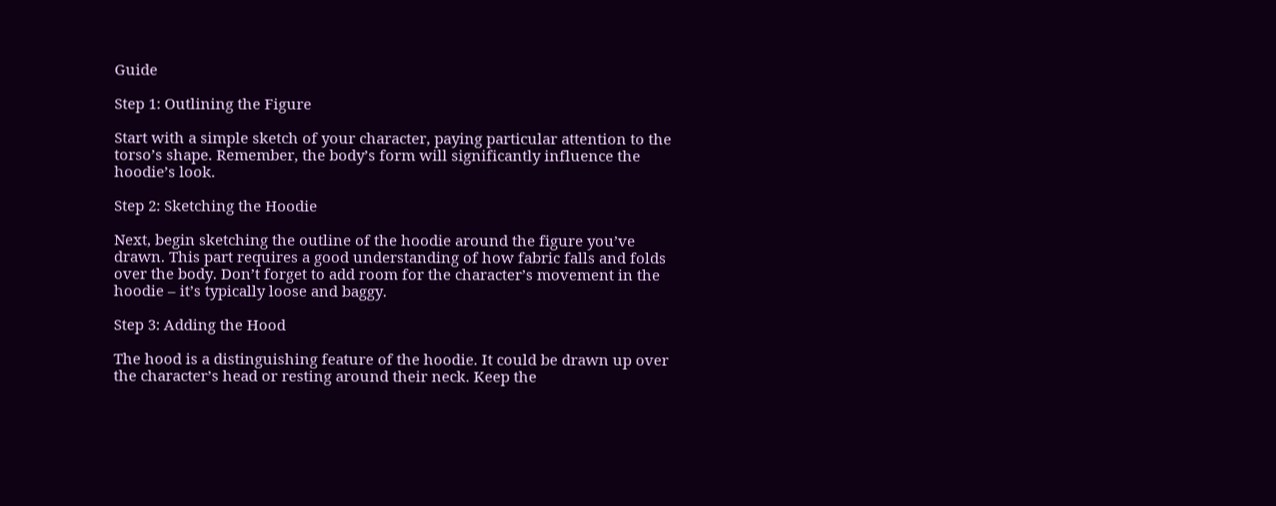Guide

Step 1: Outlining the Figure

Start with a simple sketch of your character, paying particular attention to the torso’s shape. Remember, the body’s form will significantly influence the hoodie’s look.

Step 2: Sketching the Hoodie

Next, begin sketching the outline of the hoodie around the figure you’ve drawn. This part requires a good understanding of how fabric falls and folds over the body. Don’t forget to add room for the character’s movement in the hoodie – it’s typically loose and baggy.

Step 3: Adding the Hood

The hood is a distinguishing feature of the hoodie. It could be drawn up over the character’s head or resting around their neck. Keep the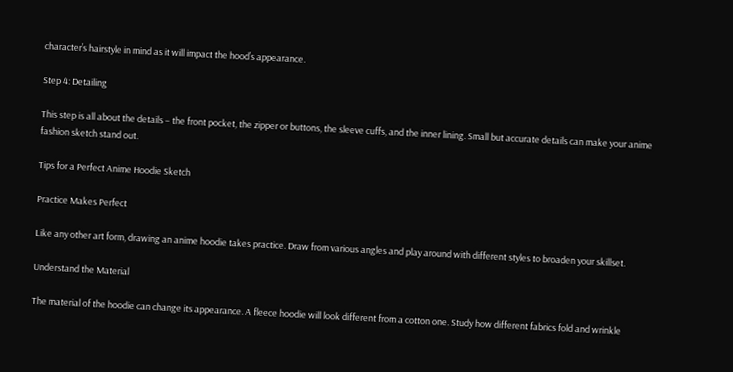character’s hairstyle in mind as it will impact the hood’s appearance.

Step 4: Detailing

This step is all about the details – the front pocket, the zipper or buttons, the sleeve cuffs, and the inner lining. Small but accurate details can make your anime fashion sketch stand out.

Tips for a Perfect Anime Hoodie Sketch

Practice Makes Perfect

Like any other art form, drawing an anime hoodie takes practice. Draw from various angles and play around with different styles to broaden your skillset.

Understand the Material

The material of the hoodie can change its appearance. A fleece hoodie will look different from a cotton one. Study how different fabrics fold and wrinkle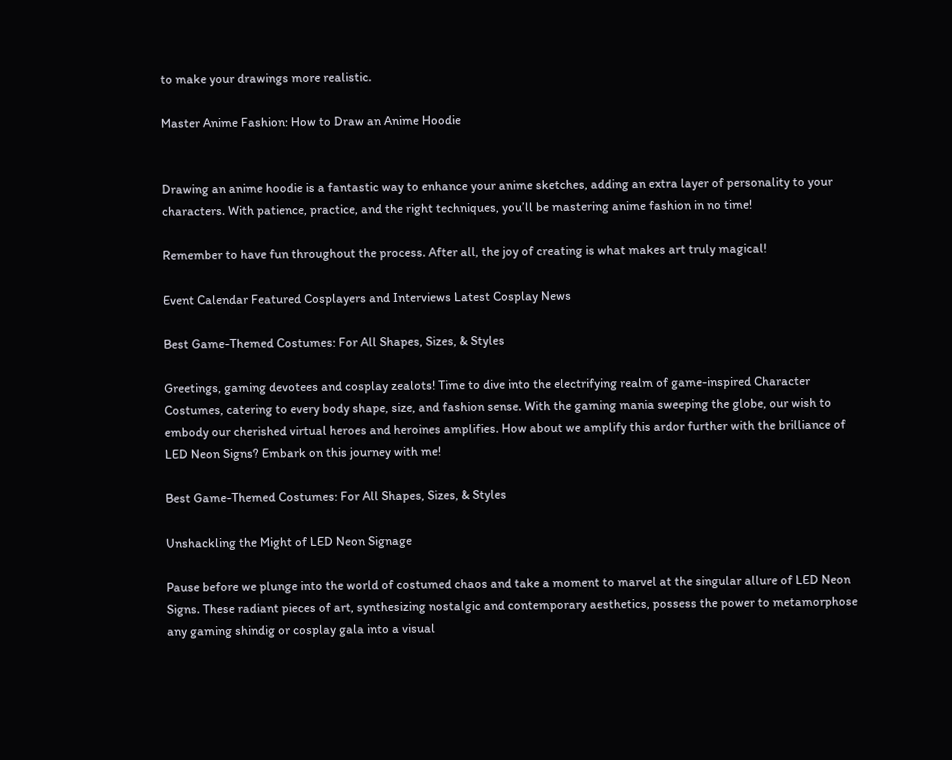to make your drawings more realistic.

Master Anime Fashion: How to Draw an Anime Hoodie


Drawing an anime hoodie is a fantastic way to enhance your anime sketches, adding an extra layer of personality to your characters. With patience, practice, and the right techniques, you’ll be mastering anime fashion in no time!

Remember to have fun throughout the process. After all, the joy of creating is what makes art truly magical!

Event Calendar Featured Cosplayers and Interviews Latest Cosplay News

Best Game-Themed Costumes: For All Shapes, Sizes, & Styles

Greetings, gaming devotees and cosplay zealots! Time to dive into the electrifying realm of game-inspired Character Costumes, catering to every body shape, size, and fashion sense. With the gaming mania sweeping the globe, our wish to embody our cherished virtual heroes and heroines amplifies. How about we amplify this ardor further with the brilliance of LED Neon Signs? Embark on this journey with me!

Best Game-Themed Costumes: For All Shapes, Sizes, & Styles

Unshackling the Might of LED Neon Signage

Pause before we plunge into the world of costumed chaos and take a moment to marvel at the singular allure of LED Neon Signs. These radiant pieces of art, synthesizing nostalgic and contemporary aesthetics, possess the power to metamorphose any gaming shindig or cosplay gala into a visual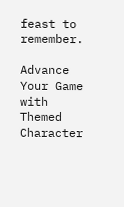feast to remember.

Advance Your Game with Themed Character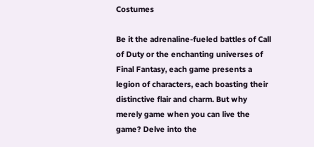Costumes

Be it the adrenaline-fueled battles of Call of Duty or the enchanting universes of Final Fantasy, each game presents a legion of characters, each boasting their distinctive flair and charm. But why merely game when you can live the game? Delve into the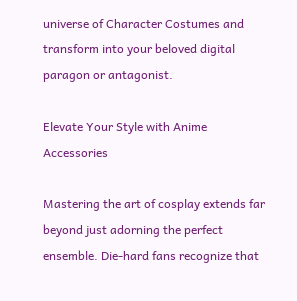universe of Character Costumes and transform into your beloved digital paragon or antagonist.

Elevate Your Style with Anime Accessories

Mastering the art of cosplay extends far beyond just adorning the perfect ensemble. Die-hard fans recognize that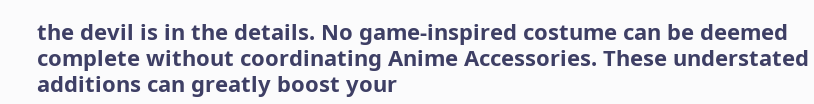the devil is in the details. No game-inspired costume can be deemed complete without coordinating Anime Accessories. These understated additions can greatly boost your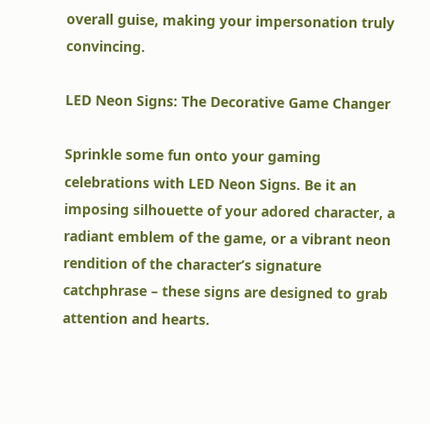overall guise, making your impersonation truly convincing.

LED Neon Signs: The Decorative Game Changer

Sprinkle some fun onto your gaming celebrations with LED Neon Signs. Be it an imposing silhouette of your adored character, a radiant emblem of the game, or a vibrant neon rendition of the character’s signature catchphrase – these signs are designed to grab attention and hearts.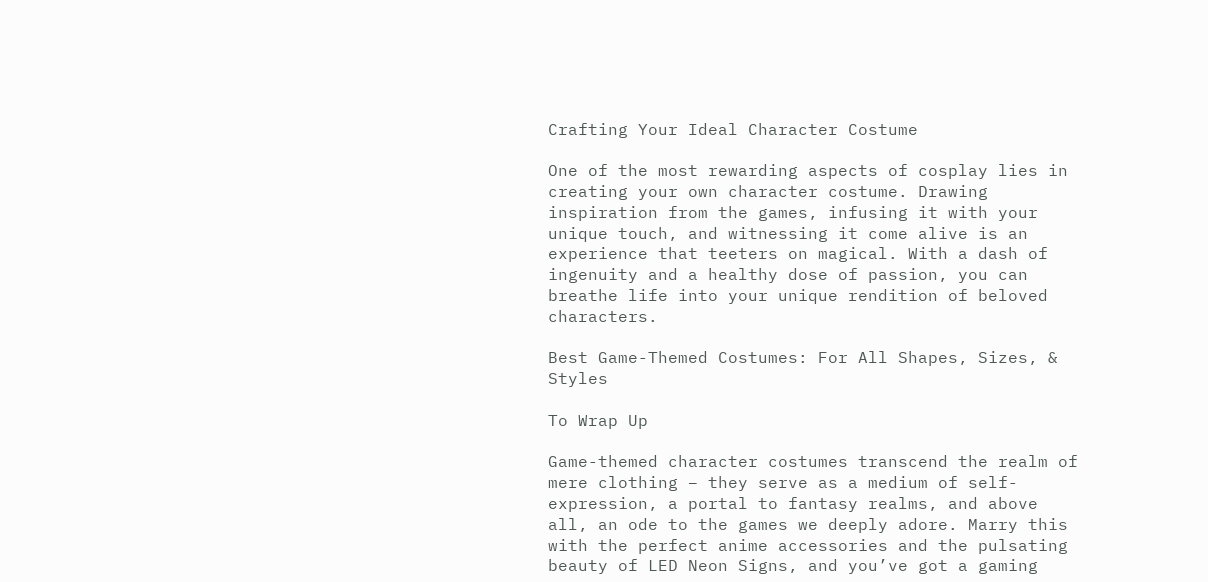Crafting Your Ideal Character Costume

One of the most rewarding aspects of cosplay lies in creating your own character costume. Drawing inspiration from the games, infusing it with your unique touch, and witnessing it come alive is an experience that teeters on magical. With a dash of ingenuity and a healthy dose of passion, you can breathe life into your unique rendition of beloved characters.

Best Game-Themed Costumes: For All Shapes, Sizes, & Styles

To Wrap Up

Game-themed character costumes transcend the realm of mere clothing – they serve as a medium of self-expression, a portal to fantasy realms, and above all, an ode to the games we deeply adore. Marry this with the perfect anime accessories and the pulsating beauty of LED Neon Signs, and you’ve got a gaming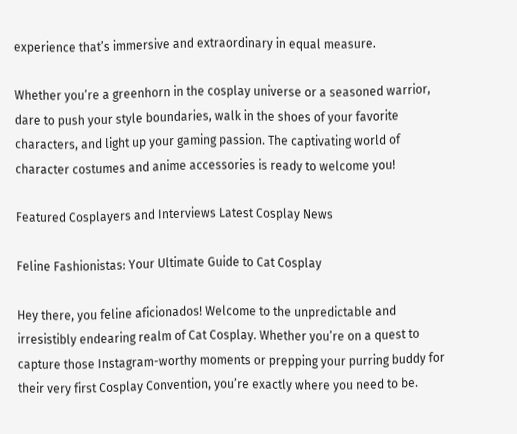experience that’s immersive and extraordinary in equal measure.

Whether you’re a greenhorn in the cosplay universe or a seasoned warrior, dare to push your style boundaries, walk in the shoes of your favorite characters, and light up your gaming passion. The captivating world of character costumes and anime accessories is ready to welcome you!

Featured Cosplayers and Interviews Latest Cosplay News

Feline Fashionistas: Your Ultimate Guide to Cat Cosplay

Hey there, you feline aficionados! Welcome to the unpredictable and irresistibly endearing realm of Cat Cosplay. Whether you’re on a quest to capture those Instagram-worthy moments or prepping your purring buddy for their very first Cosplay Convention, you’re exactly where you need to be.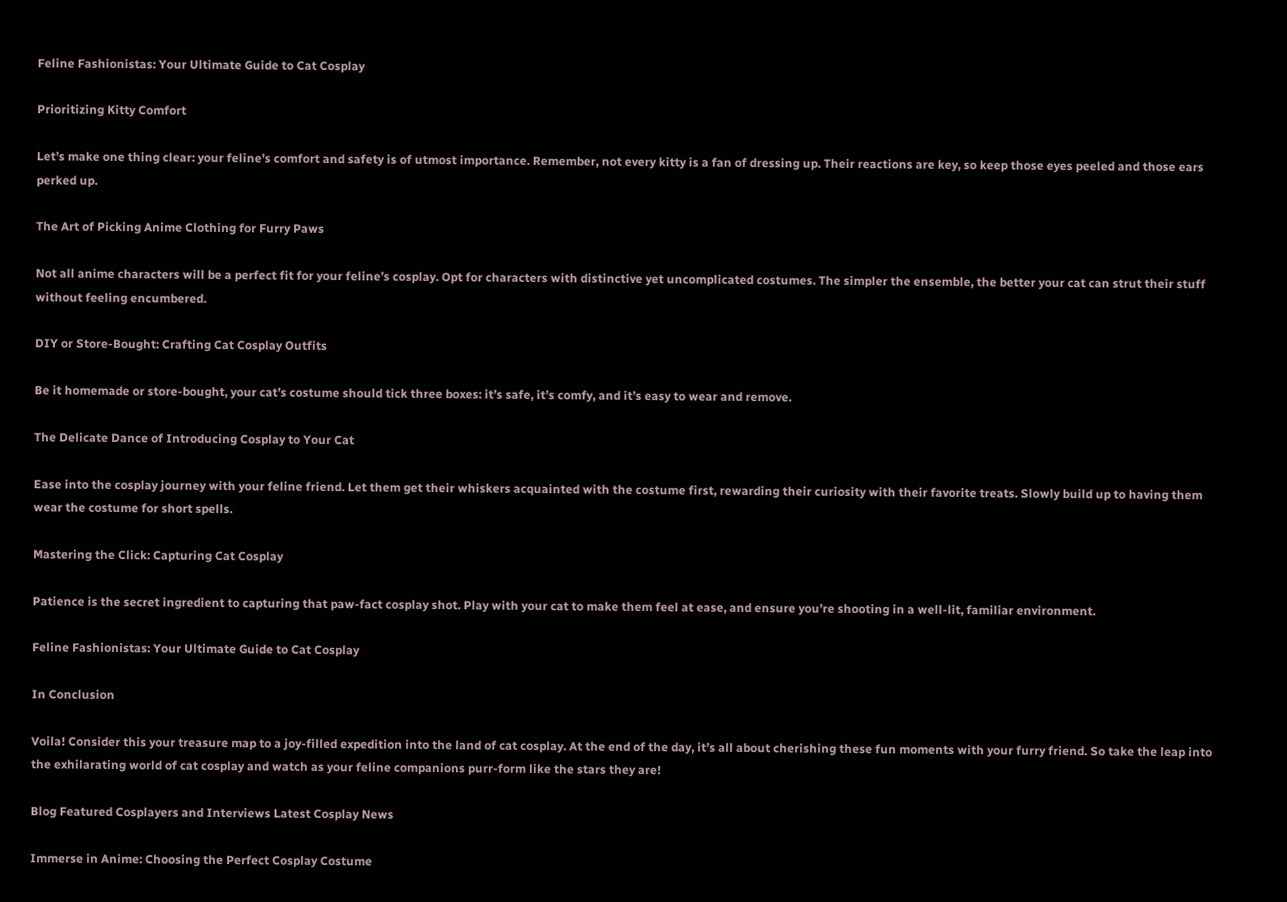Feline Fashionistas: Your Ultimate Guide to Cat Cosplay

Prioritizing Kitty Comfort

Let’s make one thing clear: your feline’s comfort and safety is of utmost importance. Remember, not every kitty is a fan of dressing up. Their reactions are key, so keep those eyes peeled and those ears perked up.

The Art of Picking Anime Clothing for Furry Paws

Not all anime characters will be a perfect fit for your feline’s cosplay. Opt for characters with distinctive yet uncomplicated costumes. The simpler the ensemble, the better your cat can strut their stuff without feeling encumbered.

DIY or Store-Bought: Crafting Cat Cosplay Outfits

Be it homemade or store-bought, your cat’s costume should tick three boxes: it’s safe, it’s comfy, and it’s easy to wear and remove.

The Delicate Dance of Introducing Cosplay to Your Cat

Ease into the cosplay journey with your feline friend. Let them get their whiskers acquainted with the costume first, rewarding their curiosity with their favorite treats. Slowly build up to having them wear the costume for short spells.

Mastering the Click: Capturing Cat Cosplay

Patience is the secret ingredient to capturing that paw-fact cosplay shot. Play with your cat to make them feel at ease, and ensure you’re shooting in a well-lit, familiar environment.

Feline Fashionistas: Your Ultimate Guide to Cat Cosplay

In Conclusion

Voila! Consider this your treasure map to a joy-filled expedition into the land of cat cosplay. At the end of the day, it’s all about cherishing these fun moments with your furry friend. So take the leap into the exhilarating world of cat cosplay and watch as your feline companions purr-form like the stars they are!

Blog Featured Cosplayers and Interviews Latest Cosplay News

Immerse in Anime: Choosing the Perfect Cosplay Costume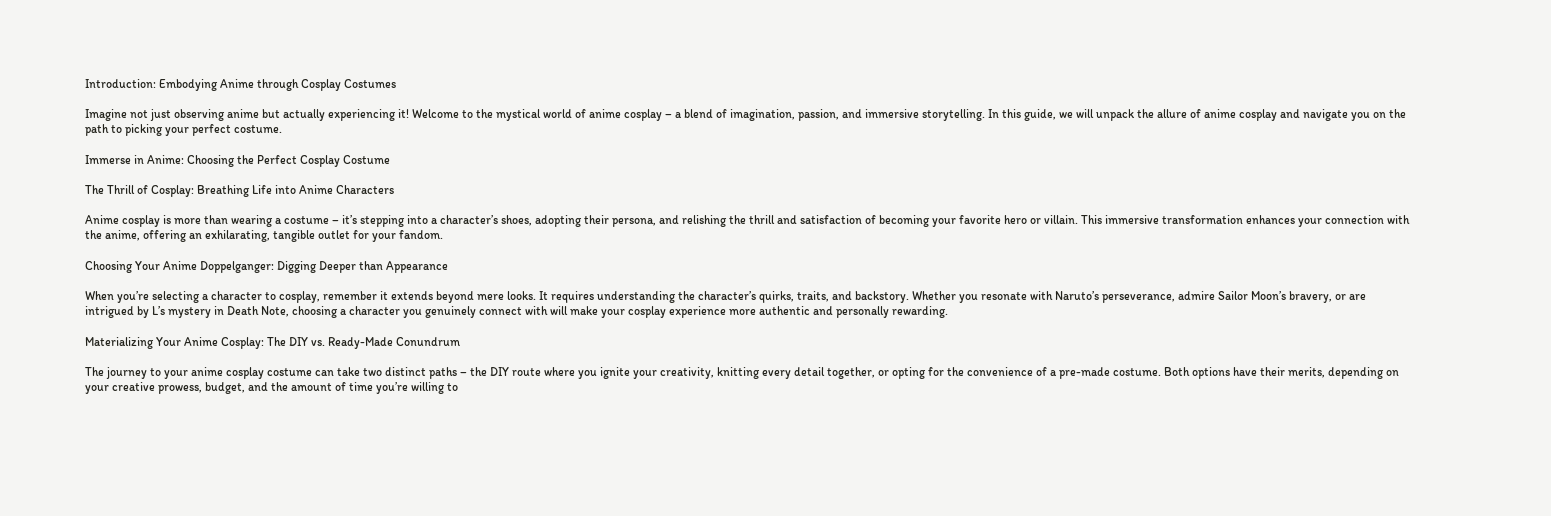Introduction: Embodying Anime through Cosplay Costumes

Imagine not just observing anime but actually experiencing it! Welcome to the mystical world of anime cosplay – a blend of imagination, passion, and immersive storytelling. In this guide, we will unpack the allure of anime cosplay and navigate you on the path to picking your perfect costume.

Immerse in Anime: Choosing the Perfect Cosplay Costume

The Thrill of Cosplay: Breathing Life into Anime Characters

Anime cosplay is more than wearing a costume – it’s stepping into a character’s shoes, adopting their persona, and relishing the thrill and satisfaction of becoming your favorite hero or villain. This immersive transformation enhances your connection with the anime, offering an exhilarating, tangible outlet for your fandom.

Choosing Your Anime Doppelganger: Digging Deeper than Appearance

When you’re selecting a character to cosplay, remember it extends beyond mere looks. It requires understanding the character’s quirks, traits, and backstory. Whether you resonate with Naruto’s perseverance, admire Sailor Moon’s bravery, or are intrigued by L’s mystery in Death Note, choosing a character you genuinely connect with will make your cosplay experience more authentic and personally rewarding.

Materializing Your Anime Cosplay: The DIY vs. Ready-Made Conundrum

The journey to your anime cosplay costume can take two distinct paths – the DIY route where you ignite your creativity, knitting every detail together, or opting for the convenience of a pre-made costume. Both options have their merits, depending on your creative prowess, budget, and the amount of time you’re willing to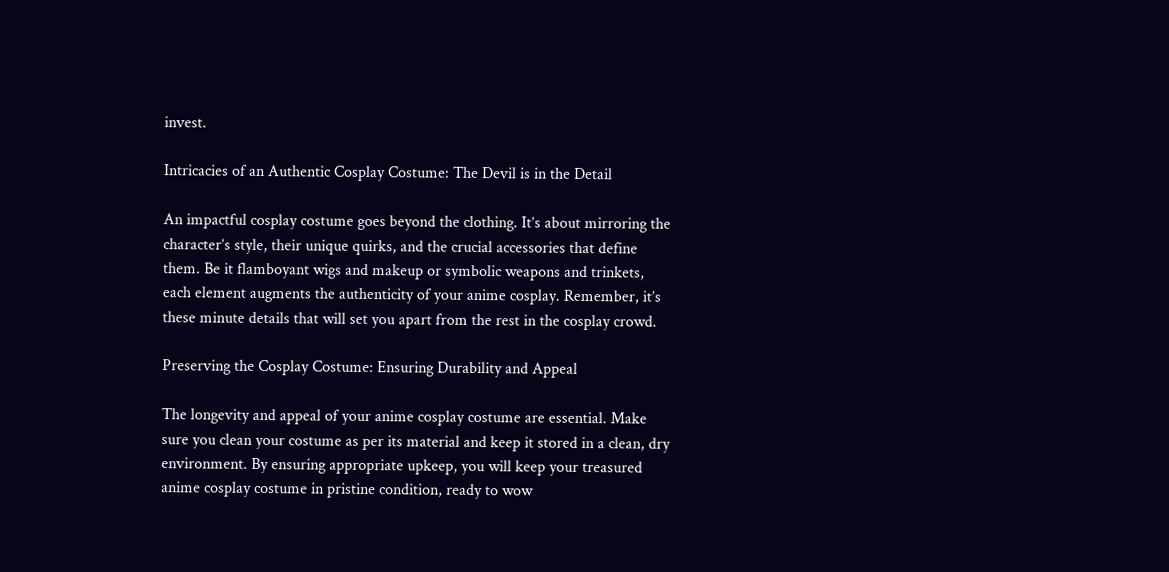invest.

Intricacies of an Authentic Cosplay Costume: The Devil is in the Detail

An impactful cosplay costume goes beyond the clothing. It’s about mirroring the character’s style, their unique quirks, and the crucial accessories that define them. Be it flamboyant wigs and makeup or symbolic weapons and trinkets, each element augments the authenticity of your anime cosplay. Remember, it’s these minute details that will set you apart from the rest in the cosplay crowd.

Preserving the Cosplay Costume: Ensuring Durability and Appeal

The longevity and appeal of your anime cosplay costume are essential. Make sure you clean your costume as per its material and keep it stored in a clean, dry environment. By ensuring appropriate upkeep, you will keep your treasured anime cosplay costume in pristine condition, ready to wow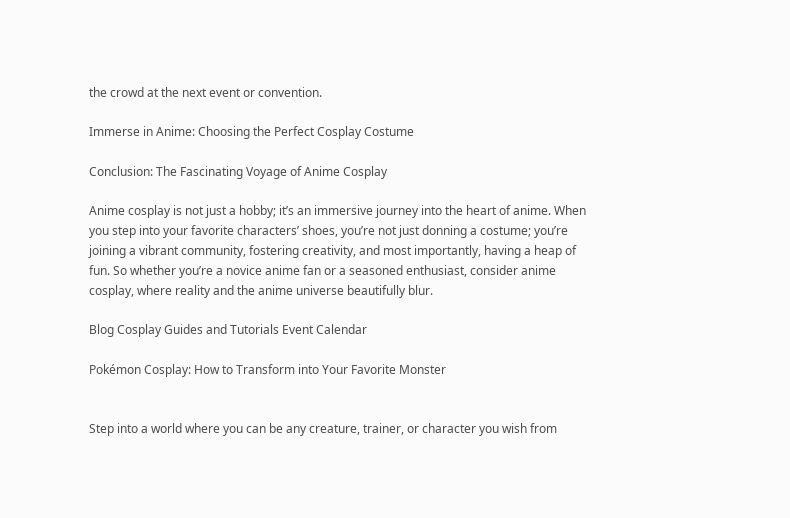the crowd at the next event or convention.

Immerse in Anime: Choosing the Perfect Cosplay Costume

Conclusion: The Fascinating Voyage of Anime Cosplay

Anime cosplay is not just a hobby; it’s an immersive journey into the heart of anime. When you step into your favorite characters’ shoes, you’re not just donning a costume; you’re joining a vibrant community, fostering creativity, and most importantly, having a heap of fun. So whether you’re a novice anime fan or a seasoned enthusiast, consider anime cosplay, where reality and the anime universe beautifully blur.

Blog Cosplay Guides and Tutorials Event Calendar

Pokémon Cosplay: How to Transform into Your Favorite Monster


Step into a world where you can be any creature, trainer, or character you wish from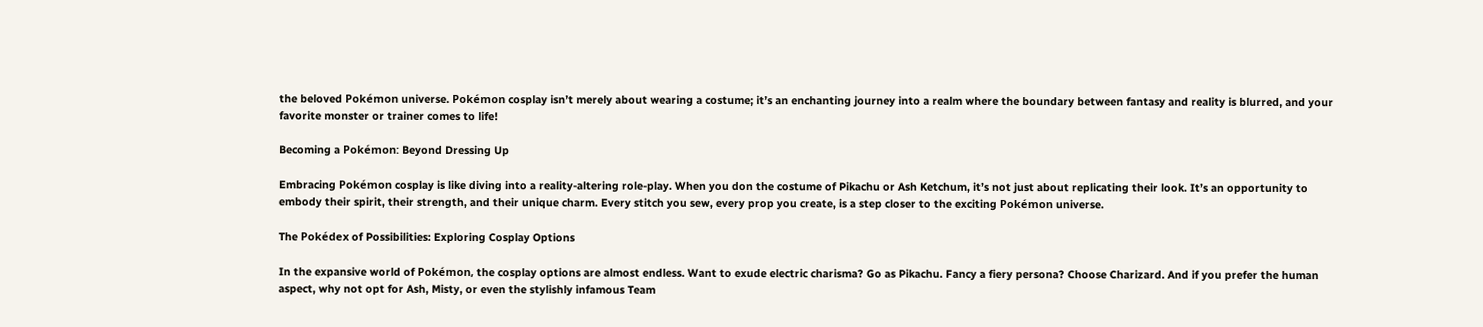the beloved Pokémon universe. Pokémon cosplay isn’t merely about wearing a costume; it’s an enchanting journey into a realm where the boundary between fantasy and reality is blurred, and your favorite monster or trainer comes to life!

Becoming a Pokémon: Beyond Dressing Up

Embracing Pokémon cosplay is like diving into a reality-altering role-play. When you don the costume of Pikachu or Ash Ketchum, it’s not just about replicating their look. It’s an opportunity to embody their spirit, their strength, and their unique charm. Every stitch you sew, every prop you create, is a step closer to the exciting Pokémon universe.

The Pokédex of Possibilities: Exploring Cosplay Options

In the expansive world of Pokémon, the cosplay options are almost endless. Want to exude electric charisma? Go as Pikachu. Fancy a fiery persona? Choose Charizard. And if you prefer the human aspect, why not opt for Ash, Misty, or even the stylishly infamous Team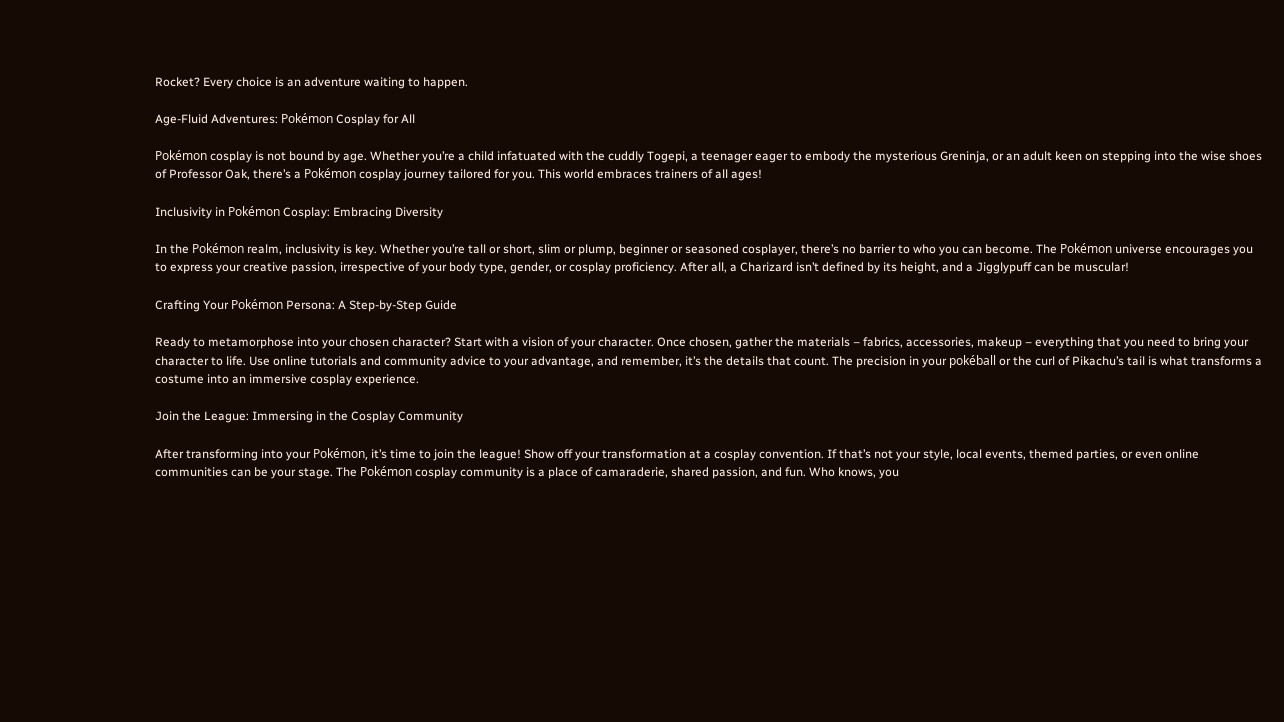Rocket? Every choice is an adventure waiting to happen.

Age-Fluid Adventures: Pokémon Cosplay for All

Pokémon cosplay is not bound by age. Whether you’re a child infatuated with the cuddly Togepi, a teenager eager to embody the mysterious Greninja, or an adult keen on stepping into the wise shoes of Professor Oak, there’s a Pokémon cosplay journey tailored for you. This world embraces trainers of all ages!

Inclusivity in Pokémon Cosplay: Embracing Diversity

In the Pokémon realm, inclusivity is key. Whether you’re tall or short, slim or plump, beginner or seasoned cosplayer, there’s no barrier to who you can become. The Pokémon universe encourages you to express your creative passion, irrespective of your body type, gender, or cosplay proficiency. After all, a Charizard isn’t defined by its height, and a Jigglypuff can be muscular!

Crafting Your Pokémon Persona: A Step-by-Step Guide

Ready to metamorphose into your chosen character? Start with a vision of your character. Once chosen, gather the materials – fabrics, accessories, makeup – everything that you need to bring your character to life. Use online tutorials and community advice to your advantage, and remember, it’s the details that count. The precision in your pokéball or the curl of Pikachu’s tail is what transforms a costume into an immersive cosplay experience.

Join the League: Immersing in the Cosplay Community

After transforming into your Pokémon, it’s time to join the league! Show off your transformation at a cosplay convention. If that’s not your style, local events, themed parties, or even online communities can be your stage. The Pokémon cosplay community is a place of camaraderie, shared passion, and fun. Who knows, you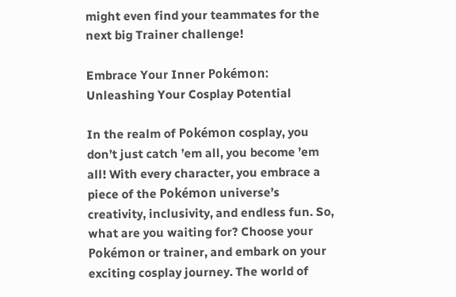might even find your teammates for the next big Trainer challenge!

Embrace Your Inner Pokémon: Unleashing Your Cosplay Potential

In the realm of Pokémon cosplay, you don’t just catch ’em all, you become ’em all! With every character, you embrace a piece of the Pokémon universe’s creativity, inclusivity, and endless fun. So, what are you waiting for? Choose your Pokémon or trainer, and embark on your exciting cosplay journey. The world of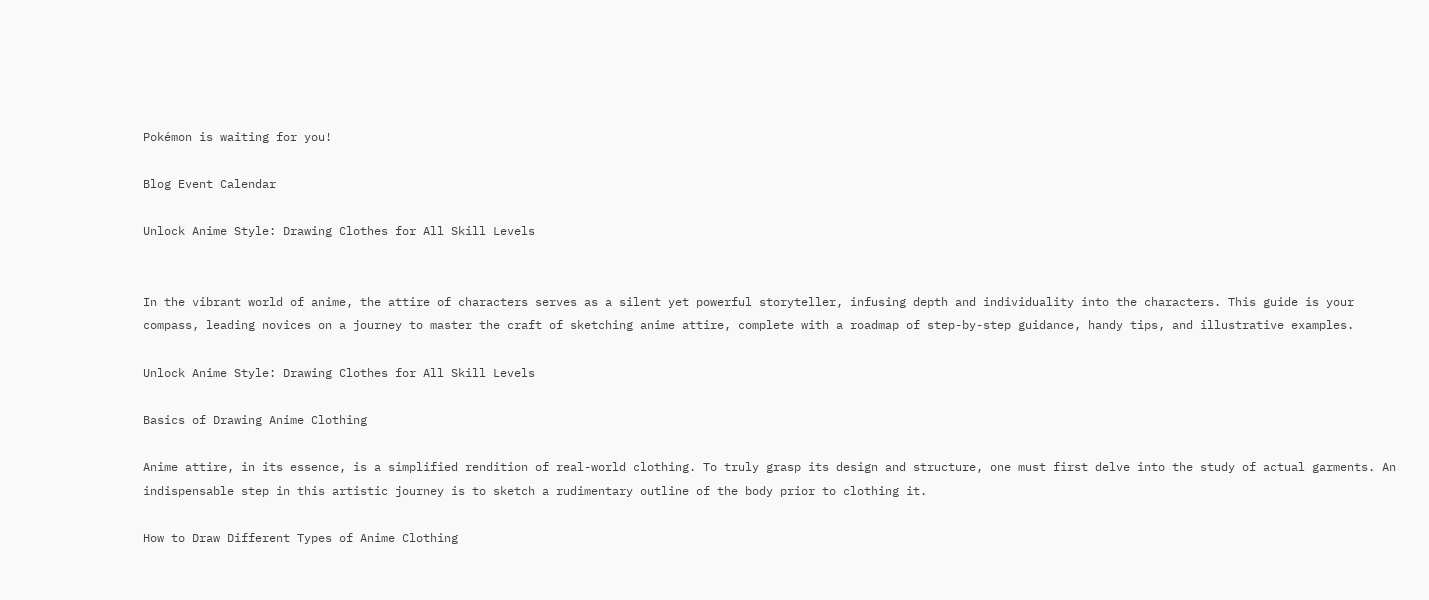Pokémon is waiting for you!

Blog Event Calendar

Unlock Anime Style: Drawing Clothes for All Skill Levels


In the vibrant world of anime, the attire of characters serves as a silent yet powerful storyteller, infusing depth and individuality into the characters. This guide is your compass, leading novices on a journey to master the craft of sketching anime attire, complete with a roadmap of step-by-step guidance, handy tips, and illustrative examples.

Unlock Anime Style: Drawing Clothes for All Skill Levels

Basics of Drawing Anime Clothing

Anime attire, in its essence, is a simplified rendition of real-world clothing. To truly grasp its design and structure, one must first delve into the study of actual garments. An indispensable step in this artistic journey is to sketch a rudimentary outline of the body prior to clothing it.

How to Draw Different Types of Anime Clothing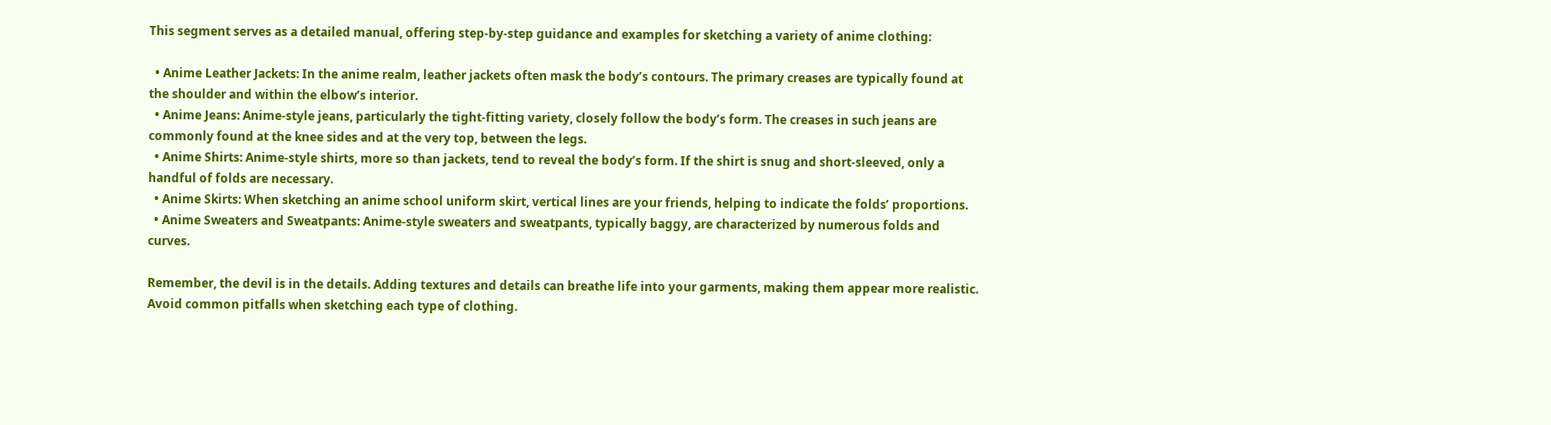This segment serves as a detailed manual, offering step-by-step guidance and examples for sketching a variety of anime clothing:

  • Anime Leather Jackets: In the anime realm, leather jackets often mask the body’s contours. The primary creases are typically found at the shoulder and within the elbow’s interior.
  • Anime Jeans: Anime-style jeans, particularly the tight-fitting variety, closely follow the body’s form. The creases in such jeans are commonly found at the knee sides and at the very top, between the legs.
  • Anime Shirts: Anime-style shirts, more so than jackets, tend to reveal the body’s form. If the shirt is snug and short-sleeved, only a handful of folds are necessary.
  • Anime Skirts: When sketching an anime school uniform skirt, vertical lines are your friends, helping to indicate the folds’ proportions.
  • Anime Sweaters and Sweatpants: Anime-style sweaters and sweatpants, typically baggy, are characterized by numerous folds and curves.

Remember, the devil is in the details. Adding textures and details can breathe life into your garments, making them appear more realistic. Avoid common pitfalls when sketching each type of clothing.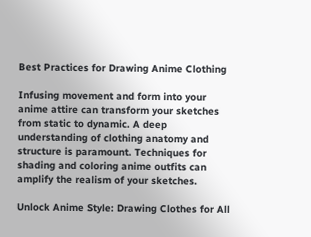Best Practices for Drawing Anime Clothing

Infusing movement and form into your anime attire can transform your sketches from static to dynamic. A deep understanding of clothing anatomy and structure is paramount. Techniques for shading and coloring anime outfits can amplify the realism of your sketches.

Unlock Anime Style: Drawing Clothes for All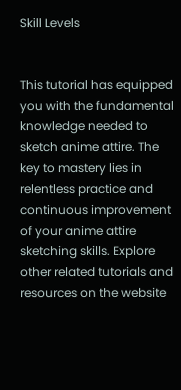Skill Levels


This tutorial has equipped you with the fundamental knowledge needed to sketch anime attire. The key to mastery lies in relentless practice and continuous improvement of your anime attire sketching skills. Explore other related tutorials and resources on the website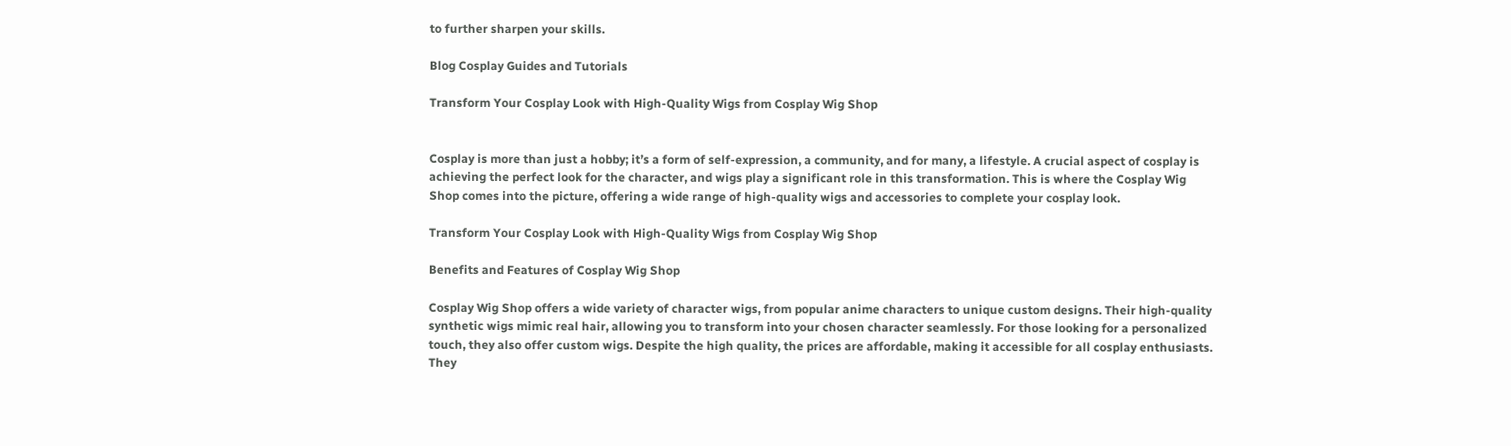to further sharpen your skills.

Blog Cosplay Guides and Tutorials

Transform Your Cosplay Look with High-Quality Wigs from Cosplay Wig Shop


Cosplay is more than just a hobby; it’s a form of self-expression, a community, and for many, a lifestyle. A crucial aspect of cosplay is achieving the perfect look for the character, and wigs play a significant role in this transformation. This is where the Cosplay Wig Shop comes into the picture, offering a wide range of high-quality wigs and accessories to complete your cosplay look.

Transform Your Cosplay Look with High-Quality Wigs from Cosplay Wig Shop

Benefits and Features of Cosplay Wig Shop

Cosplay Wig Shop offers a wide variety of character wigs, from popular anime characters to unique custom designs. Their high-quality synthetic wigs mimic real hair, allowing you to transform into your chosen character seamlessly. For those looking for a personalized touch, they also offer custom wigs. Despite the high quality, the prices are affordable, making it accessible for all cosplay enthusiasts. They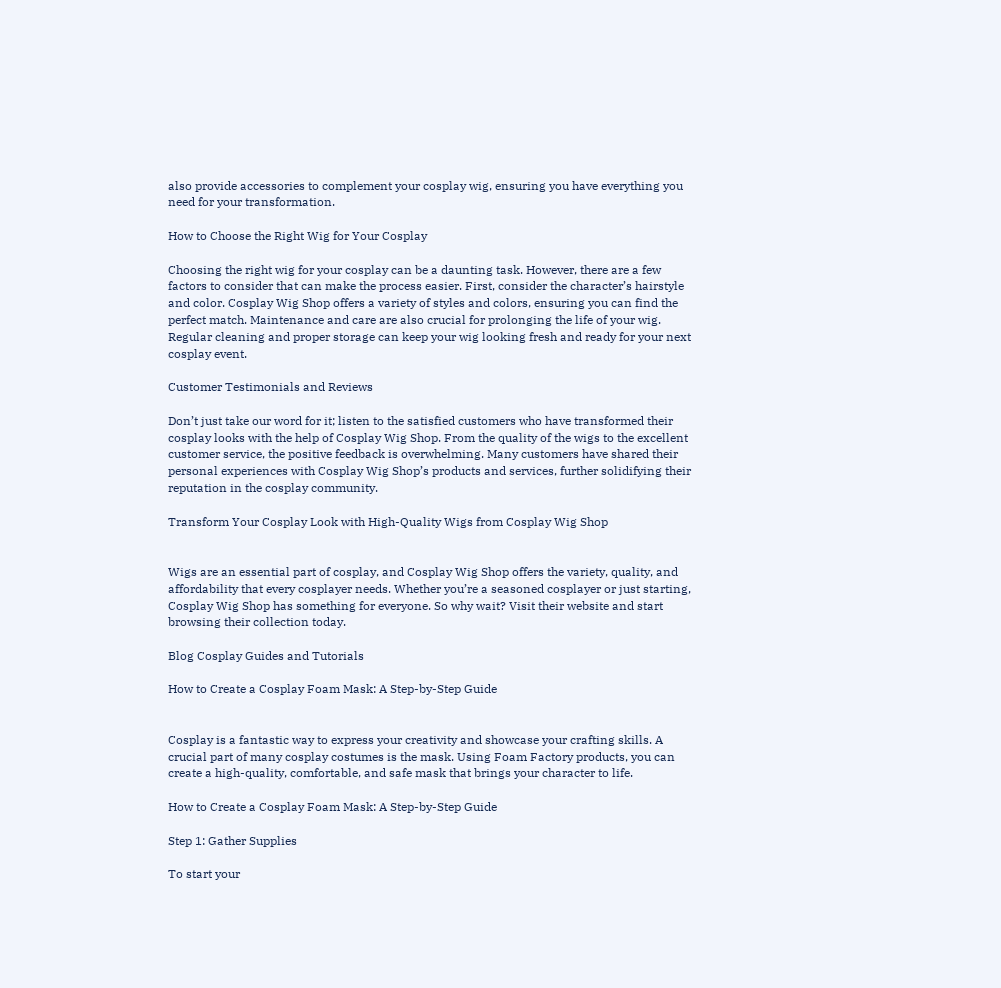also provide accessories to complement your cosplay wig, ensuring you have everything you need for your transformation.

How to Choose the Right Wig for Your Cosplay

Choosing the right wig for your cosplay can be a daunting task. However, there are a few factors to consider that can make the process easier. First, consider the character’s hairstyle and color. Cosplay Wig Shop offers a variety of styles and colors, ensuring you can find the perfect match. Maintenance and care are also crucial for prolonging the life of your wig. Regular cleaning and proper storage can keep your wig looking fresh and ready for your next cosplay event.

Customer Testimonials and Reviews

Don’t just take our word for it; listen to the satisfied customers who have transformed their cosplay looks with the help of Cosplay Wig Shop. From the quality of the wigs to the excellent customer service, the positive feedback is overwhelming. Many customers have shared their personal experiences with Cosplay Wig Shop’s products and services, further solidifying their reputation in the cosplay community.

Transform Your Cosplay Look with High-Quality Wigs from Cosplay Wig Shop


Wigs are an essential part of cosplay, and Cosplay Wig Shop offers the variety, quality, and affordability that every cosplayer needs. Whether you’re a seasoned cosplayer or just starting, Cosplay Wig Shop has something for everyone. So why wait? Visit their website and start browsing their collection today.

Blog Cosplay Guides and Tutorials

How to Create a Cosplay Foam Mask: A Step-by-Step Guide


Cosplay is a fantastic way to express your creativity and showcase your crafting skills. A crucial part of many cosplay costumes is the mask. Using Foam Factory products, you can create a high-quality, comfortable, and safe mask that brings your character to life.

How to Create a Cosplay Foam Mask: A Step-by-Step Guide

Step 1: Gather Supplies

To start your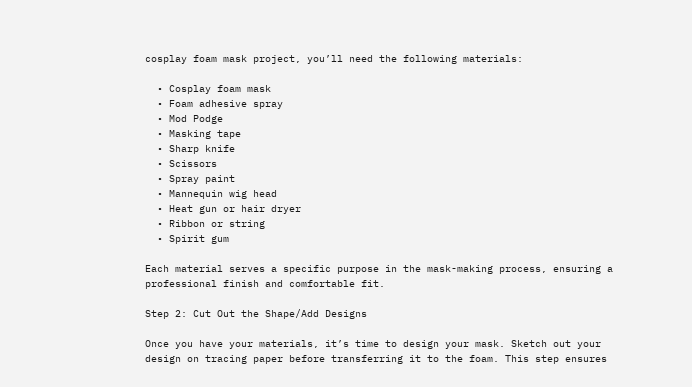cosplay foam mask project, you’ll need the following materials:

  • Cosplay foam mask
  • Foam adhesive spray
  • Mod Podge
  • Masking tape
  • Sharp knife
  • Scissors
  • Spray paint
  • Mannequin wig head
  • Heat gun or hair dryer
  • Ribbon or string
  • Spirit gum

Each material serves a specific purpose in the mask-making process, ensuring a professional finish and comfortable fit.

Step 2: Cut Out the Shape/Add Designs

Once you have your materials, it’s time to design your mask. Sketch out your design on tracing paper before transferring it to the foam. This step ensures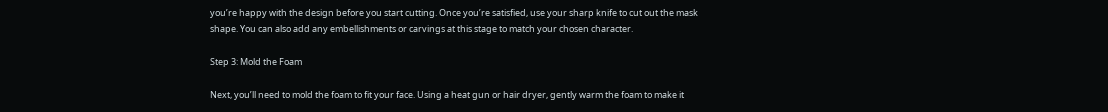you’re happy with the design before you start cutting. Once you’re satisfied, use your sharp knife to cut out the mask shape. You can also add any embellishments or carvings at this stage to match your chosen character.

Step 3: Mold the Foam

Next, you’ll need to mold the foam to fit your face. Using a heat gun or hair dryer, gently warm the foam to make it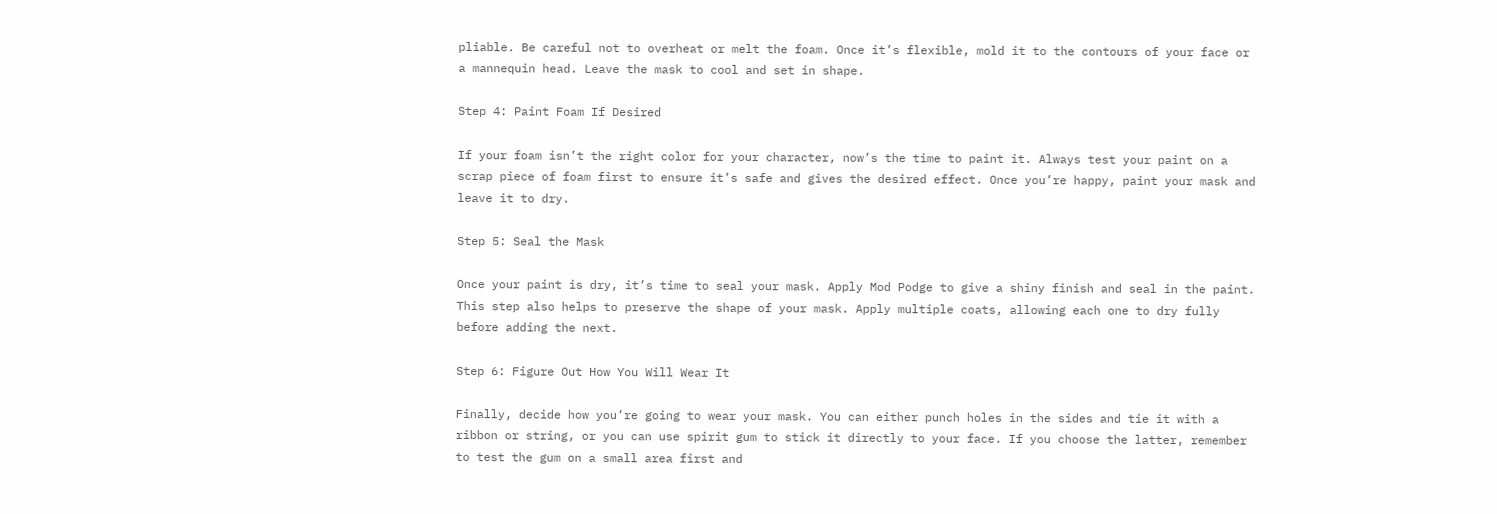pliable. Be careful not to overheat or melt the foam. Once it’s flexible, mold it to the contours of your face or a mannequin head. Leave the mask to cool and set in shape.

Step 4: Paint Foam If Desired

If your foam isn’t the right color for your character, now’s the time to paint it. Always test your paint on a scrap piece of foam first to ensure it’s safe and gives the desired effect. Once you’re happy, paint your mask and leave it to dry.

Step 5: Seal the Mask

Once your paint is dry, it’s time to seal your mask. Apply Mod Podge to give a shiny finish and seal in the paint. This step also helps to preserve the shape of your mask. Apply multiple coats, allowing each one to dry fully before adding the next.

Step 6: Figure Out How You Will Wear It

Finally, decide how you’re going to wear your mask. You can either punch holes in the sides and tie it with a ribbon or string, or you can use spirit gum to stick it directly to your face. If you choose the latter, remember to test the gum on a small area first and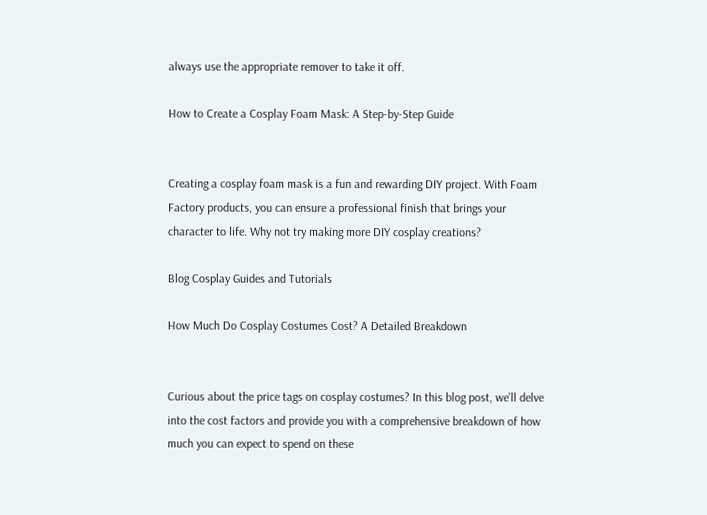always use the appropriate remover to take it off.

How to Create a Cosplay Foam Mask: A Step-by-Step Guide


Creating a cosplay foam mask is a fun and rewarding DIY project. With Foam Factory products, you can ensure a professional finish that brings your character to life. Why not try making more DIY cosplay creations?

Blog Cosplay Guides and Tutorials

How Much Do Cosplay Costumes Cost? A Detailed Breakdown


Curious about the price tags on cosplay costumes? In this blog post, we’ll delve into the cost factors and provide you with a comprehensive breakdown of how much you can expect to spend on these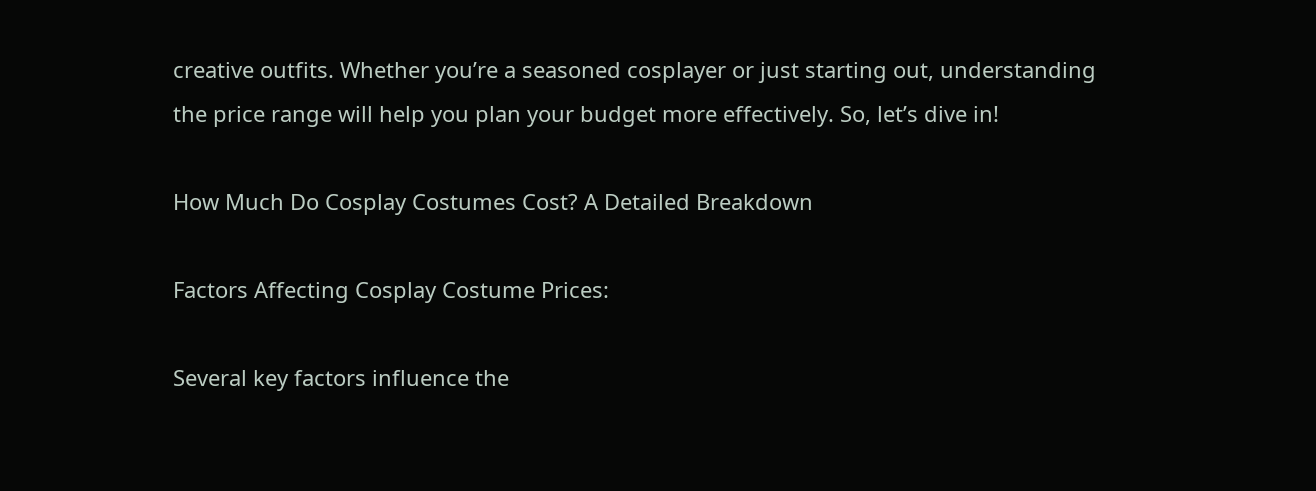creative outfits. Whether you’re a seasoned cosplayer or just starting out, understanding the price range will help you plan your budget more effectively. So, let’s dive in!

How Much Do Cosplay Costumes Cost? A Detailed Breakdown

Factors Affecting Cosplay Costume Prices:

Several key factors influence the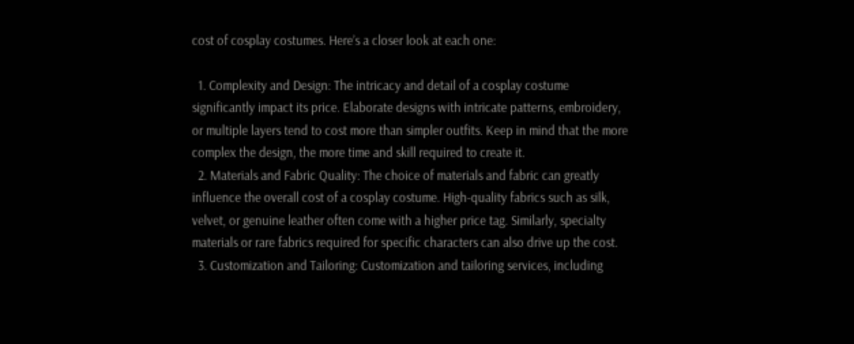cost of cosplay costumes. Here’s a closer look at each one:

  1. Complexity and Design: The intricacy and detail of a cosplay costume significantly impact its price. Elaborate designs with intricate patterns, embroidery, or multiple layers tend to cost more than simpler outfits. Keep in mind that the more complex the design, the more time and skill required to create it.
  2. Materials and Fabric Quality: The choice of materials and fabric can greatly influence the overall cost of a cosplay costume. High-quality fabrics such as silk, velvet, or genuine leather often come with a higher price tag. Similarly, specialty materials or rare fabrics required for specific characters can also drive up the cost.
  3. Customization and Tailoring: Customization and tailoring services, including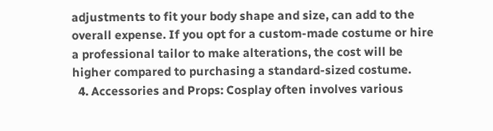adjustments to fit your body shape and size, can add to the overall expense. If you opt for a custom-made costume or hire a professional tailor to make alterations, the cost will be higher compared to purchasing a standard-sized costume.
  4. Accessories and Props: Cosplay often involves various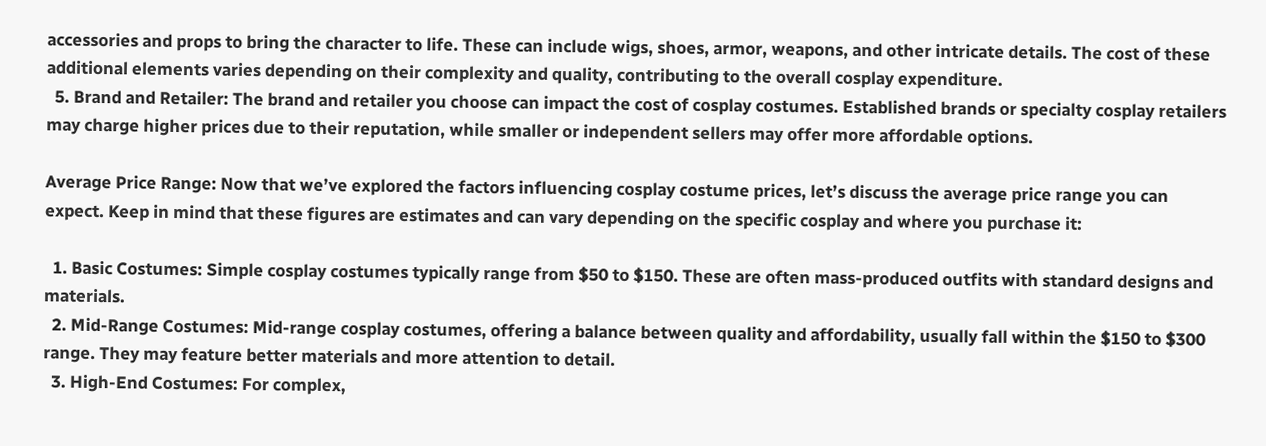accessories and props to bring the character to life. These can include wigs, shoes, armor, weapons, and other intricate details. The cost of these additional elements varies depending on their complexity and quality, contributing to the overall cosplay expenditure.
  5. Brand and Retailer: The brand and retailer you choose can impact the cost of cosplay costumes. Established brands or specialty cosplay retailers may charge higher prices due to their reputation, while smaller or independent sellers may offer more affordable options.

Average Price Range: Now that we’ve explored the factors influencing cosplay costume prices, let’s discuss the average price range you can expect. Keep in mind that these figures are estimates and can vary depending on the specific cosplay and where you purchase it:

  1. Basic Costumes: Simple cosplay costumes typically range from $50 to $150. These are often mass-produced outfits with standard designs and materials.
  2. Mid-Range Costumes: Mid-range cosplay costumes, offering a balance between quality and affordability, usually fall within the $150 to $300 range. They may feature better materials and more attention to detail.
  3. High-End Costumes: For complex,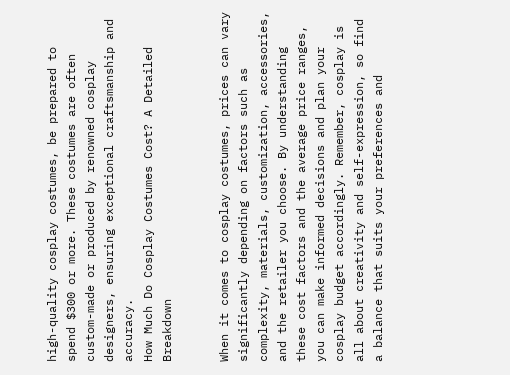high-quality cosplay costumes, be prepared to spend $300 or more. These costumes are often custom-made or produced by renowned cosplay designers, ensuring exceptional craftsmanship and accuracy.
How Much Do Cosplay Costumes Cost? A Detailed Breakdown


When it comes to cosplay costumes, prices can vary significantly depending on factors such as complexity, materials, customization, accessories, and the retailer you choose. By understanding these cost factors and the average price ranges, you can make informed decisions and plan your cosplay budget accordingly. Remember, cosplay is all about creativity and self-expression, so find a balance that suits your preferences and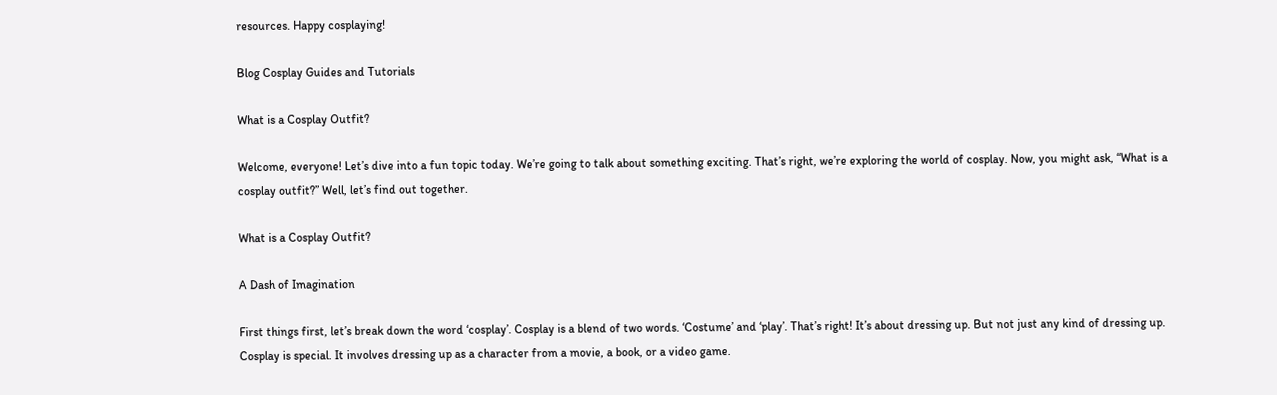resources. Happy cosplaying!

Blog Cosplay Guides and Tutorials

What is a Cosplay Outfit?

Welcome, everyone! Let’s dive into a fun topic today. We’re going to talk about something exciting. That’s right, we’re exploring the world of cosplay. Now, you might ask, “What is a cosplay outfit?” Well, let’s find out together.

What is a Cosplay Outfit?

A Dash of Imagination

First things first, let’s break down the word ‘cosplay’. Cosplay is a blend of two words. ‘Costume’ and ‘play’. That’s right! It’s about dressing up. But not just any kind of dressing up. Cosplay is special. It involves dressing up as a character from a movie, a book, or a video game.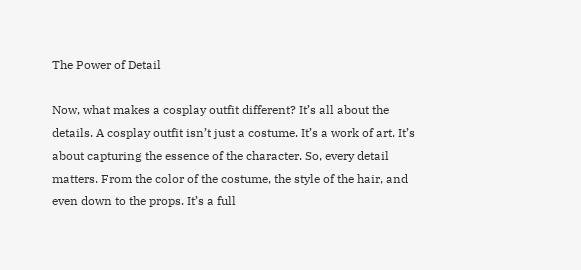The Power of Detail

Now, what makes a cosplay outfit different? It’s all about the details. A cosplay outfit isn’t just a costume. It’s a work of art. It’s about capturing the essence of the character. So, every detail matters. From the color of the costume, the style of the hair, and even down to the props. It’s a full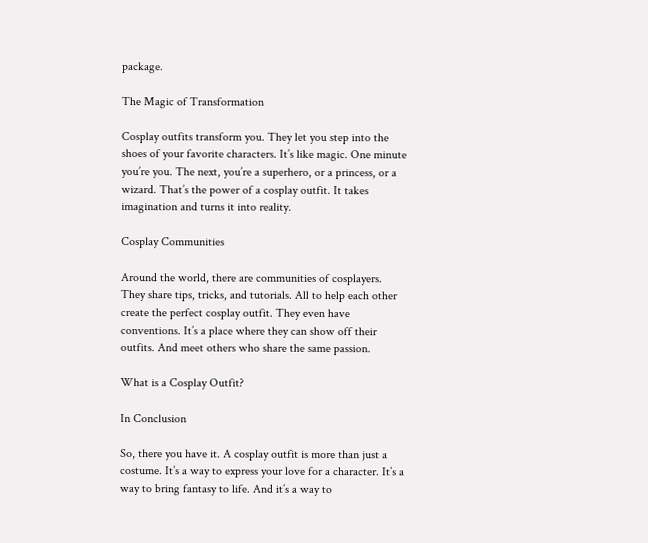package.

The Magic of Transformation

Cosplay outfits transform you. They let you step into the shoes of your favorite characters. It’s like magic. One minute you’re you. The next, you’re a superhero, or a princess, or a wizard. That’s the power of a cosplay outfit. It takes imagination and turns it into reality.

Cosplay Communities

Around the world, there are communities of cosplayers. They share tips, tricks, and tutorials. All to help each other create the perfect cosplay outfit. They even have conventions. It’s a place where they can show off their outfits. And meet others who share the same passion.

What is a Cosplay Outfit?

In Conclusion

So, there you have it. A cosplay outfit is more than just a costume. It’s a way to express your love for a character. It’s a way to bring fantasy to life. And it’s a way to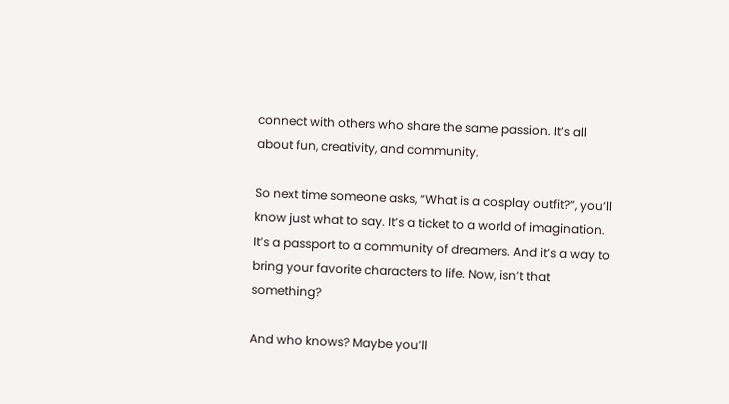connect with others who share the same passion. It’s all about fun, creativity, and community.

So next time someone asks, “What is a cosplay outfit?”, you’ll know just what to say. It’s a ticket to a world of imagination. It’s a passport to a community of dreamers. And it’s a way to bring your favorite characters to life. Now, isn’t that something?

And who knows? Maybe you’ll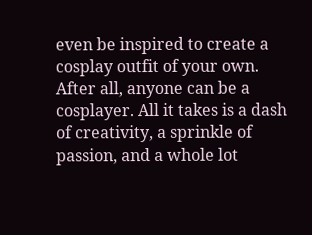even be inspired to create a cosplay outfit of your own. After all, anyone can be a cosplayer. All it takes is a dash of creativity, a sprinkle of passion, and a whole lot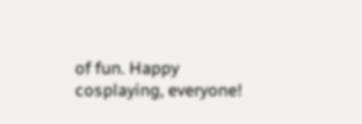of fun. Happy cosplaying, everyone!